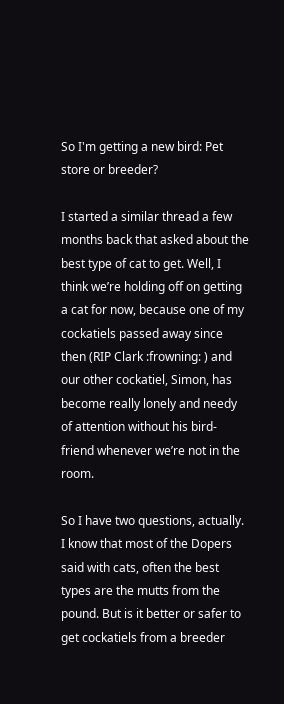So I'm getting a new bird: Pet store or breeder?

I started a similar thread a few months back that asked about the best type of cat to get. Well, I think we’re holding off on getting a cat for now, because one of my cockatiels passed away since then (RIP Clark :frowning: ) and our other cockatiel, Simon, has become really lonely and needy of attention without his bird-friend whenever we’re not in the room.

So I have two questions, actually. I know that most of the Dopers said with cats, often the best types are the mutts from the pound. But is it better or safer to get cockatiels from a breeder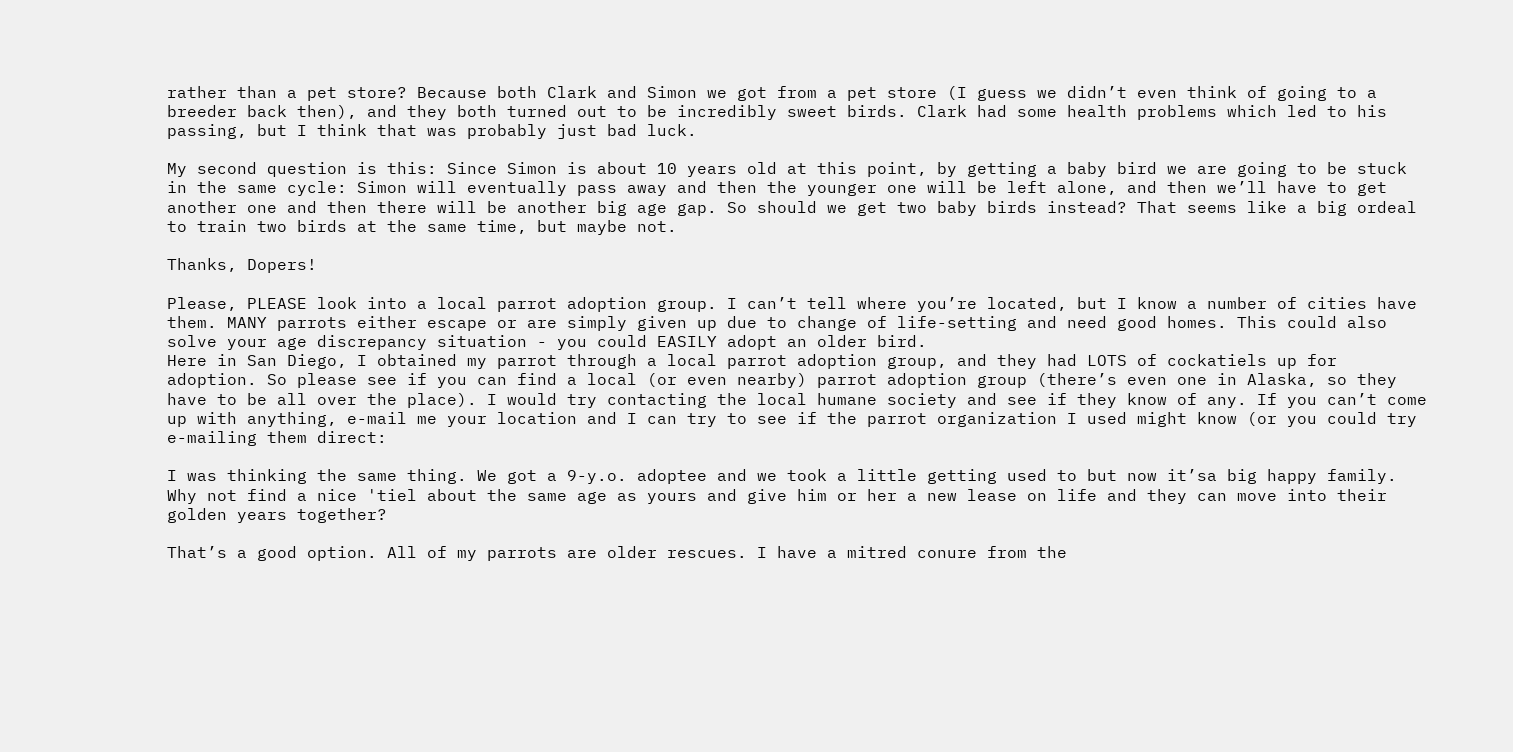rather than a pet store? Because both Clark and Simon we got from a pet store (I guess we didn’t even think of going to a breeder back then), and they both turned out to be incredibly sweet birds. Clark had some health problems which led to his passing, but I think that was probably just bad luck.

My second question is this: Since Simon is about 10 years old at this point, by getting a baby bird we are going to be stuck in the same cycle: Simon will eventually pass away and then the younger one will be left alone, and then we’ll have to get another one and then there will be another big age gap. So should we get two baby birds instead? That seems like a big ordeal to train two birds at the same time, but maybe not.

Thanks, Dopers!

Please, PLEASE look into a local parrot adoption group. I can’t tell where you’re located, but I know a number of cities have them. MANY parrots either escape or are simply given up due to change of life-setting and need good homes. This could also solve your age discrepancy situation - you could EASILY adopt an older bird.
Here in San Diego, I obtained my parrot through a local parrot adoption group, and they had LOTS of cockatiels up for adoption. So please see if you can find a local (or even nearby) parrot adoption group (there’s even one in Alaska, so they have to be all over the place). I would try contacting the local humane society and see if they know of any. If you can’t come up with anything, e-mail me your location and I can try to see if the parrot organization I used might know (or you could try e-mailing them direct:

I was thinking the same thing. We got a 9-y.o. adoptee and we took a little getting used to but now it’sa big happy family. Why not find a nice 'tiel about the same age as yours and give him or her a new lease on life and they can move into their golden years together?

That’s a good option. All of my parrots are older rescues. I have a mitred conure from the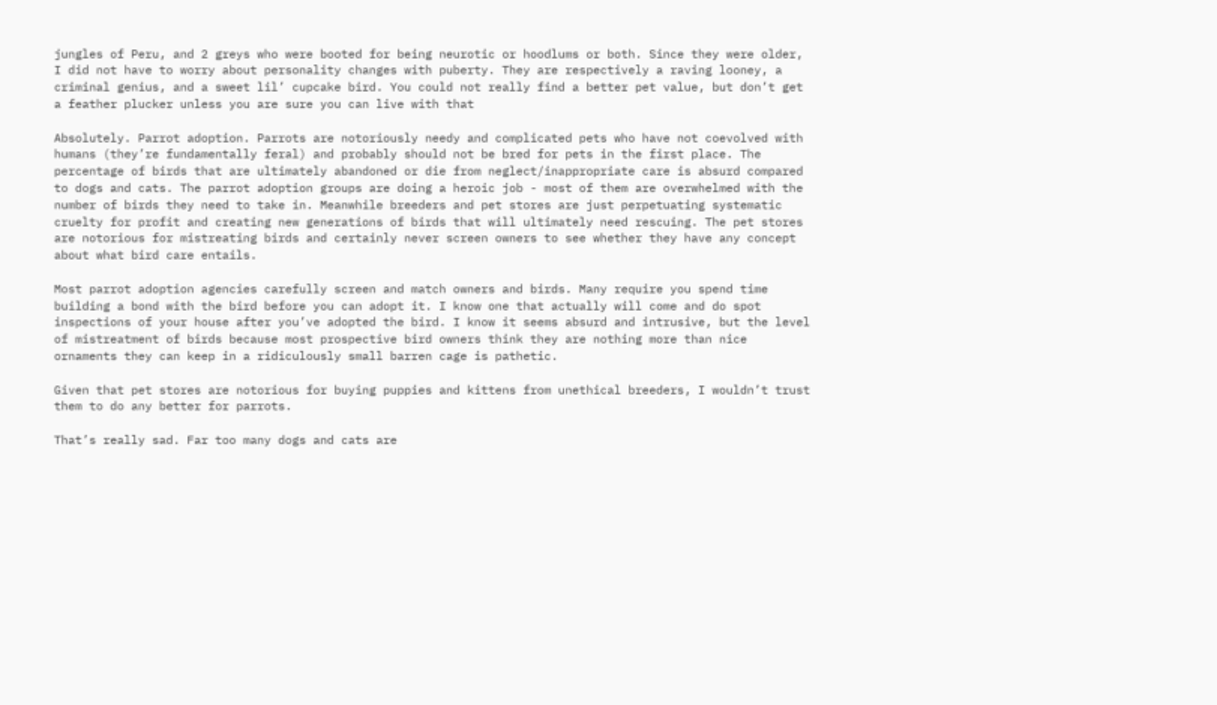jungles of Peru, and 2 greys who were booted for being neurotic or hoodlums or both. Since they were older, I did not have to worry about personality changes with puberty. They are respectively a raving looney, a criminal genius, and a sweet lil’ cupcake bird. You could not really find a better pet value, but don’t get a feather plucker unless you are sure you can live with that

Absolutely. Parrot adoption. Parrots are notoriously needy and complicated pets who have not coevolved with humans (they’re fundamentally feral) and probably should not be bred for pets in the first place. The percentage of birds that are ultimately abandoned or die from neglect/inappropriate care is absurd compared to dogs and cats. The parrot adoption groups are doing a heroic job - most of them are overwhelmed with the number of birds they need to take in. Meanwhile breeders and pet stores are just perpetuating systematic cruelty for profit and creating new generations of birds that will ultimately need rescuing. The pet stores are notorious for mistreating birds and certainly never screen owners to see whether they have any concept about what bird care entails.

Most parrot adoption agencies carefully screen and match owners and birds. Many require you spend time building a bond with the bird before you can adopt it. I know one that actually will come and do spot inspections of your house after you’ve adopted the bird. I know it seems absurd and intrusive, but the level of mistreatment of birds because most prospective bird owners think they are nothing more than nice ornaments they can keep in a ridiculously small barren cage is pathetic.

Given that pet stores are notorious for buying puppies and kittens from unethical breeders, I wouldn’t trust them to do any better for parrots.

That’s really sad. Far too many dogs and cats are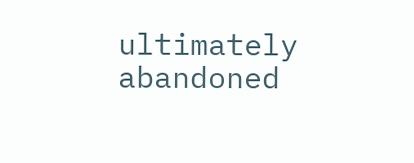ultimately abandoned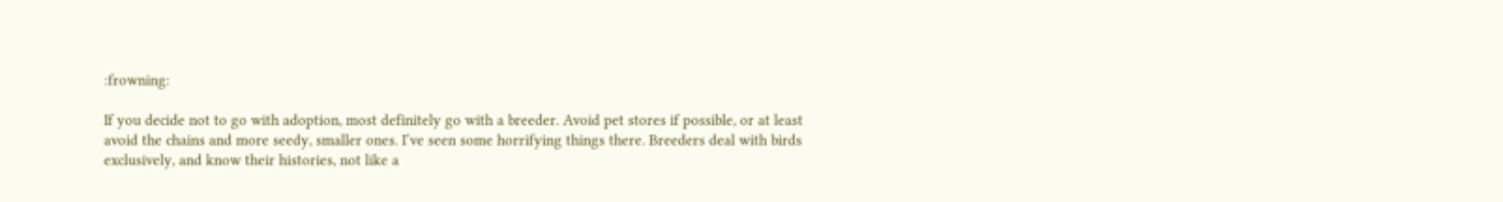:frowning:

If you decide not to go with adoption, most definitely go with a breeder. Avoid pet stores if possible, or at least avoid the chains and more seedy, smaller ones. I’ve seen some horrifying things there. Breeders deal with birds exclusively, and know their histories, not like a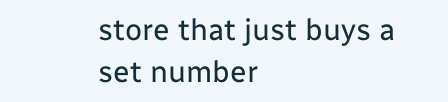store that just buys a set number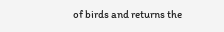of birds and returns the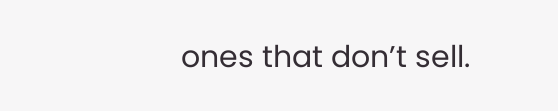ones that don’t sell.